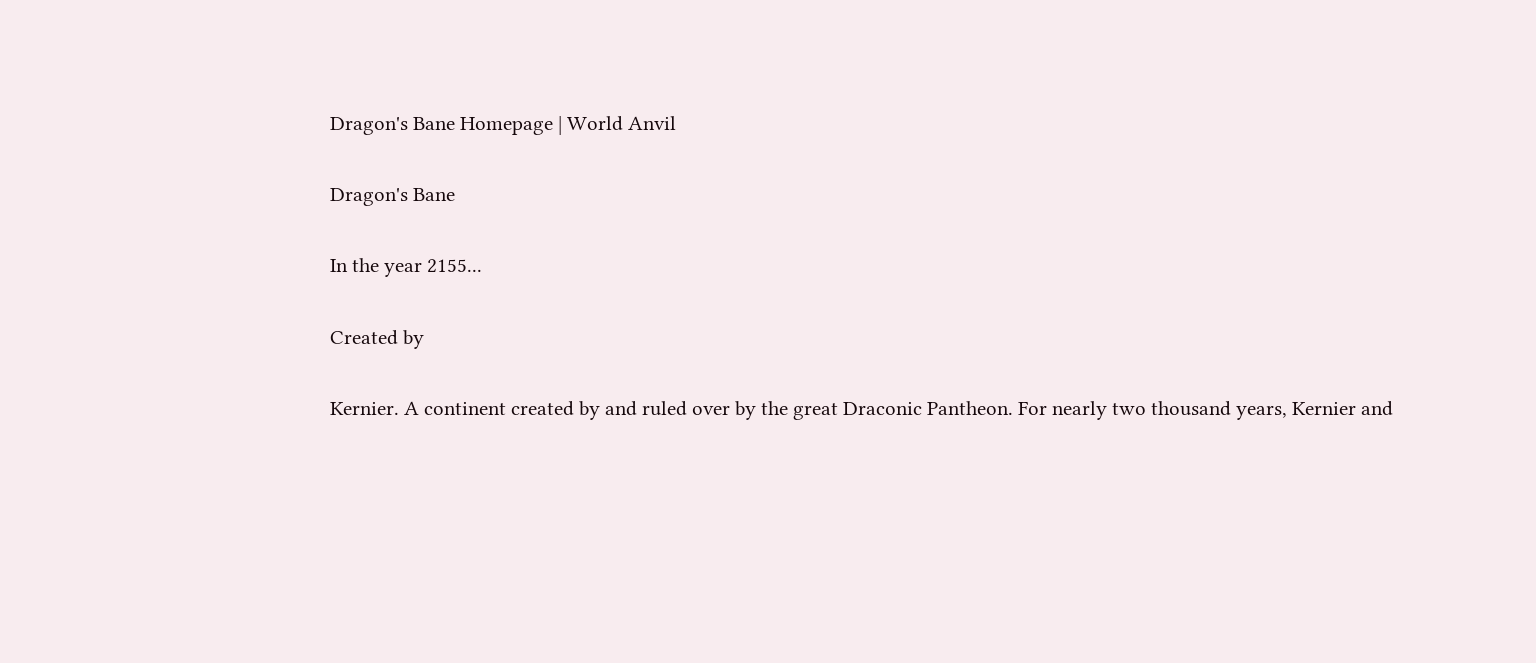Dragon's Bane Homepage | World Anvil

Dragon's Bane

In the year 2155...

Created by

Kernier. A continent created by and ruled over by the great Draconic Pantheon. For nearly two thousand years, Kernier and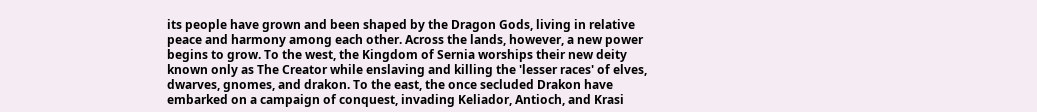its people have grown and been shaped by the Dragon Gods, living in relative peace and harmony among each other. Across the lands, however, a new power begins to grow. To the west, the Kingdom of Sernia worships their new deity known only as The Creator while enslaving and killing the 'lesser races' of elves, dwarves, gnomes, and drakon. To the east, the once secluded Drakon have embarked on a campaign of conquest, invading Keliador, Antioch, and Krasi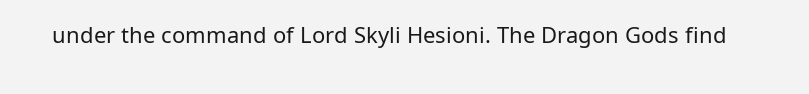under the command of Lord Skyli Hesioni. The Dragon Gods find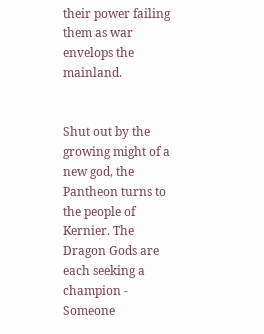their power failing them as war envelops the mainland.


Shut out by the growing might of a new god, the Pantheon turns to the people of Kernier. The Dragon Gods are each seeking a champion - Someone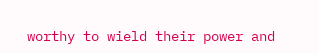worthy to wield their power and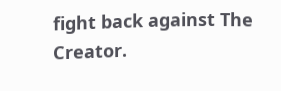fight back against The Creator.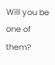Will you be one of them?